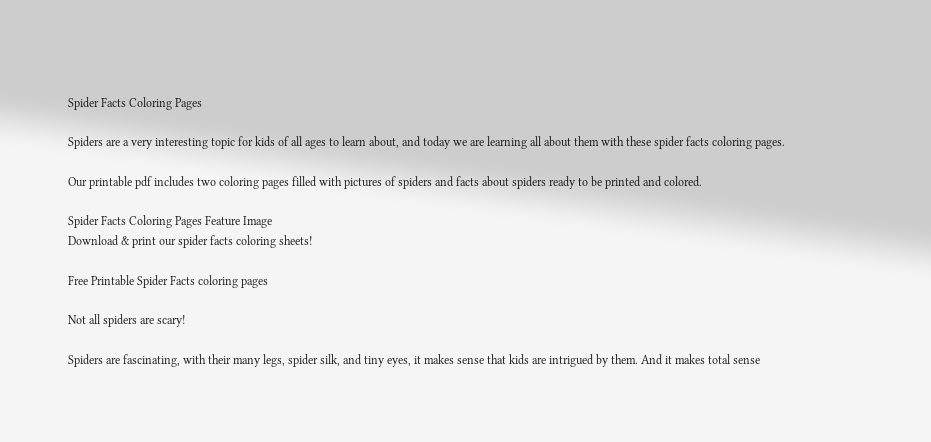Spider Facts Coloring Pages

Spiders are a very interesting topic for kids of all ages to learn about, and today we are learning all about them with these spider facts coloring pages.

Our printable pdf includes two coloring pages filled with pictures of spiders and facts about spiders ready to be printed and colored.

Spider Facts Coloring Pages Feature Image
Download & print our spider facts coloring sheets!

Free Printable Spider Facts coloring pages

Not all spiders are scary!

Spiders are fascinating, with their many legs, spider silk, and tiny eyes, it makes sense that kids are intrigued by them. And it makes total sense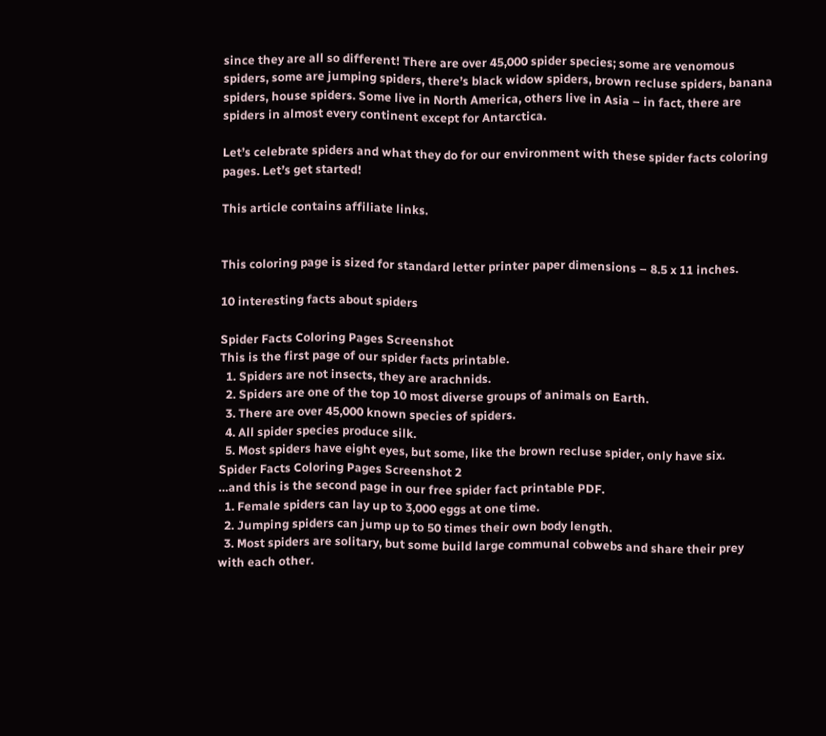since they are all so different! There are over 45,000 spider species; some are venomous spiders, some are jumping spiders, there’s black widow spiders, brown recluse spiders, banana spiders, house spiders. Some live in North America, others live in Asia – in fact, there are spiders in almost every continent except for Antarctica.

Let’s celebrate spiders and what they do for our environment with these spider facts coloring pages. Let’s get started!

This article contains affiliate links.


This coloring page is sized for standard letter printer paper dimensions – 8.5 x 11 inches.

10 interesting facts about spiders

Spider Facts Coloring Pages Screenshot
This is the first page of our spider facts printable.
  1. Spiders are not insects, they are arachnids.
  2. Spiders are one of the top 10 most diverse groups of animals on Earth.
  3. There are over 45,000 known species of spiders.
  4. All spider species produce silk.
  5. Most spiders have eight eyes, but some, like the brown recluse spider, only have six.
Spider Facts Coloring Pages Screenshot 2
…and this is the second page in our free spider fact printable PDF.
  1. Female spiders can lay up to 3,000 eggs at one time.
  2. Jumping spiders can jump up to 50 times their own body length.
  3. Most spiders are solitary, but some build large communal cobwebs and share their prey with each other.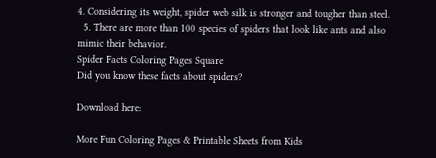4. Considering its weight, spider web silk is stronger and tougher than steel.
  5. There are more than 100 species of spiders that look like ants and also mimic their behavior.
Spider Facts Coloring Pages Square
Did you know these facts about spiders?

Download here:

More Fun Coloring Pages & Printable Sheets from Kids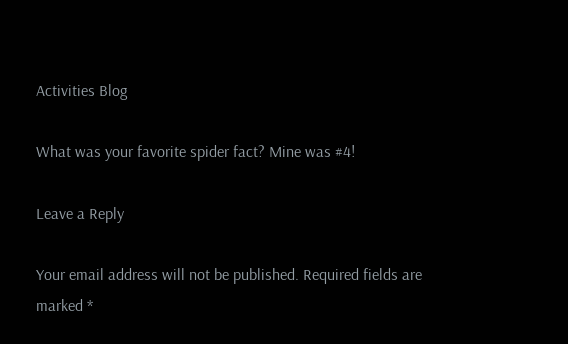Activities Blog

What was your favorite spider fact? Mine was #4!

Leave a Reply

Your email address will not be published. Required fields are marked *